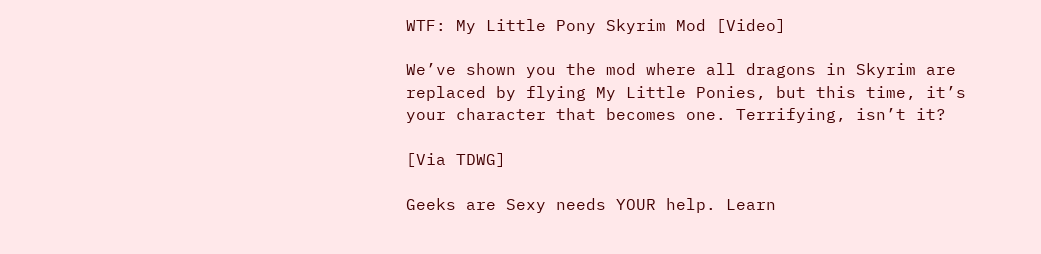WTF: My Little Pony Skyrim Mod [Video]

We’ve shown you the mod where all dragons in Skyrim are replaced by flying My Little Ponies, but this time, it’s your character that becomes one. Terrifying, isn’t it?

[Via TDWG]

Geeks are Sexy needs YOUR help. Learn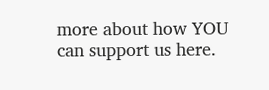more about how YOU can support us here.